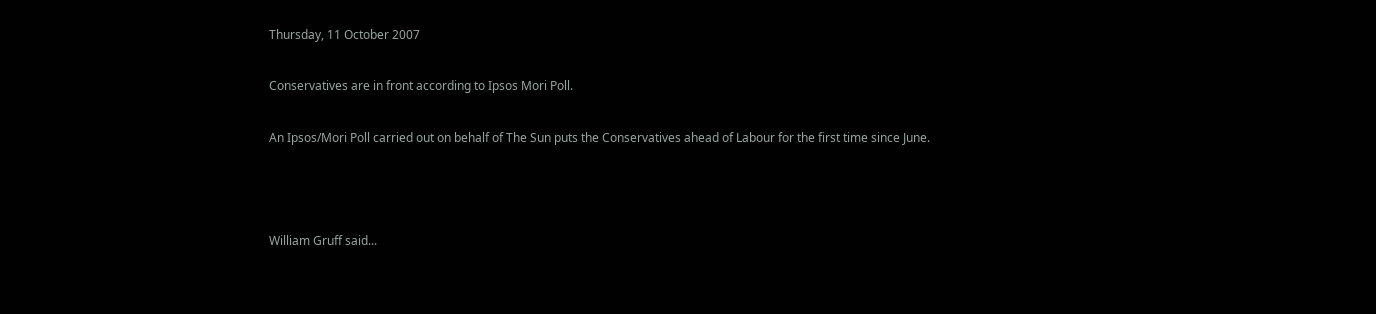Thursday, 11 October 2007

Conservatives are in front according to Ipsos Mori Poll.

An Ipsos/Mori Poll carried out on behalf of The Sun puts the Conservatives ahead of Labour for the first time since June.



William Gruff said...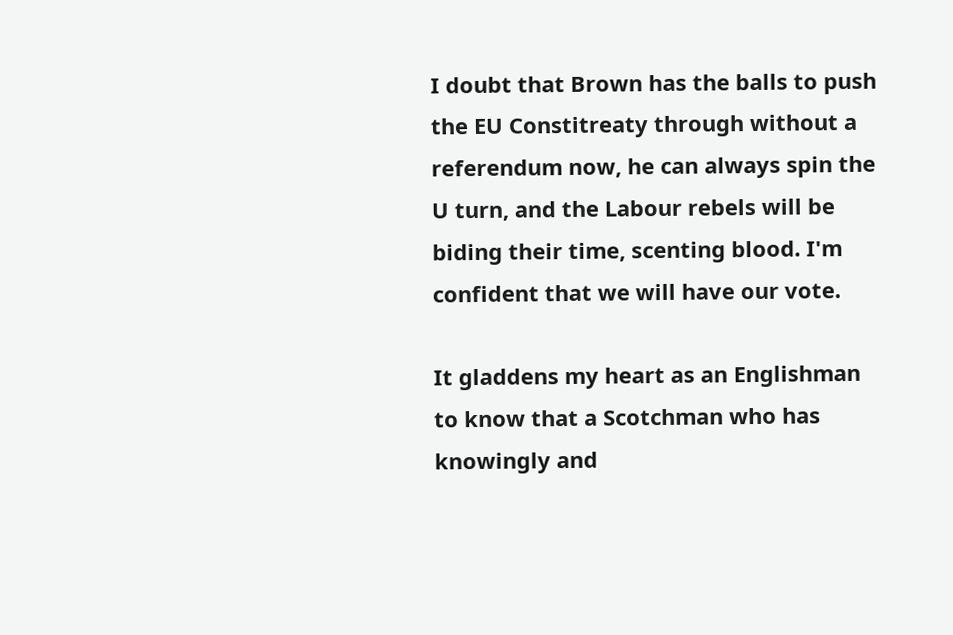I doubt that Brown has the balls to push the EU Constitreaty through without a referendum now, he can always spin the U turn, and the Labour rebels will be biding their time, scenting blood. I'm confident that we will have our vote.

It gladdens my heart as an Englishman to know that a Scotchman who has knowingly and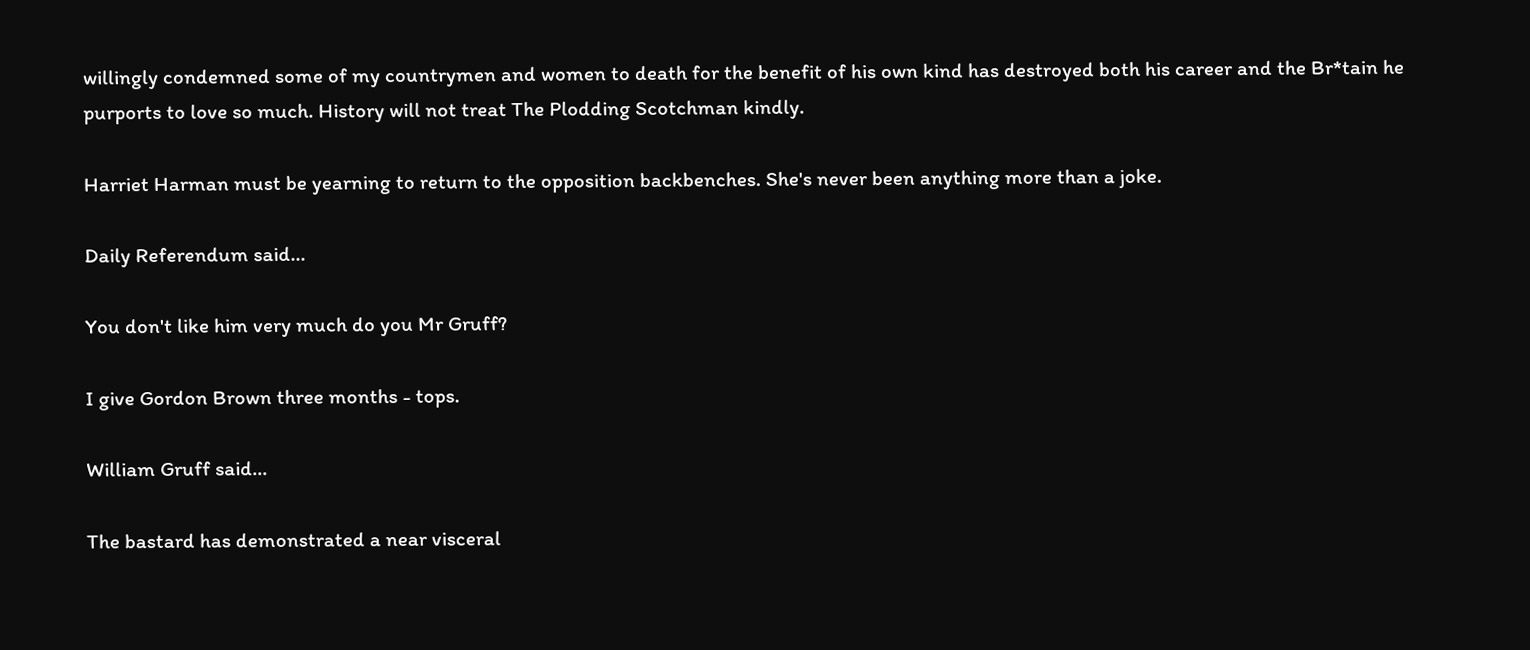willingly condemned some of my countrymen and women to death for the benefit of his own kind has destroyed both his career and the Br*tain he purports to love so much. History will not treat The Plodding Scotchman kindly.

Harriet Harman must be yearning to return to the opposition backbenches. She's never been anything more than a joke.

Daily Referendum said...

You don't like him very much do you Mr Gruff?

I give Gordon Brown three months - tops.

William Gruff said...

The bastard has demonstrated a near visceral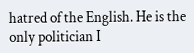hatred of the English. He is the only politician I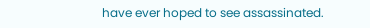have ever hoped to see assassinated.